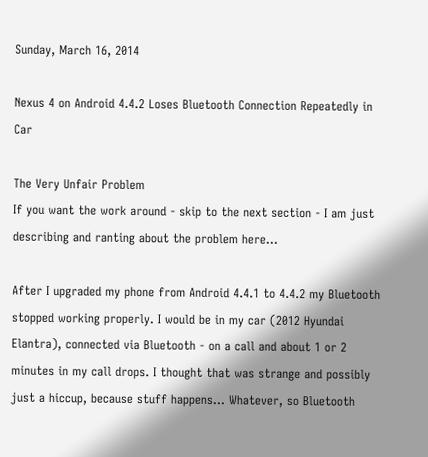Sunday, March 16, 2014

Nexus 4 on Android 4.4.2 Loses Bluetooth Connection Repeatedly in Car

The Very Unfair Problem
If you want the work around - skip to the next section - I am just describing and ranting about the problem here...

After I upgraded my phone from Android 4.4.1 to 4.4.2 my Bluetooth stopped working properly. I would be in my car (2012 Hyundai Elantra), connected via Bluetooth - on a call and about 1 or 2 minutes in my call drops. I thought that was strange and possibly just a hiccup, because stuff happens... Whatever, so Bluetooth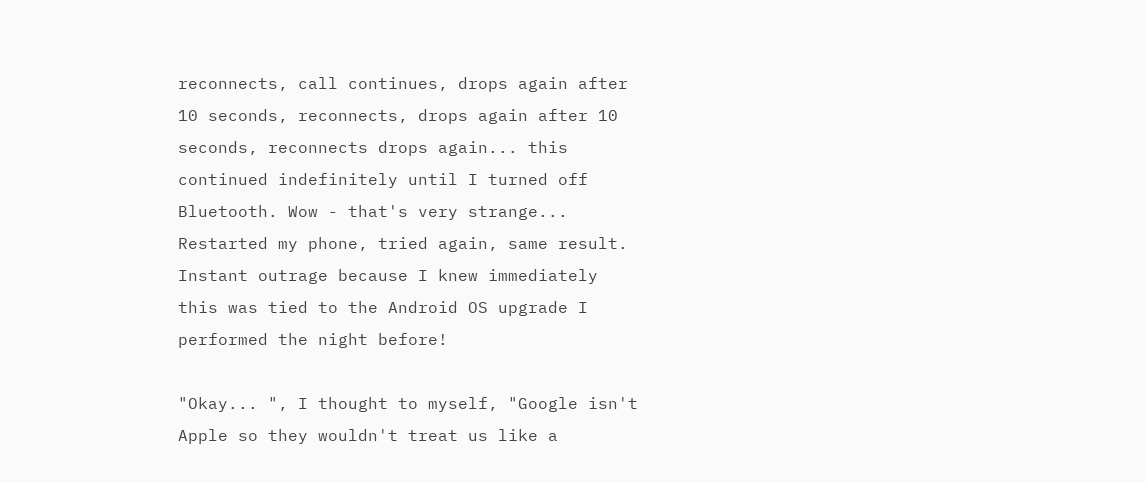reconnects, call continues, drops again after 10 seconds, reconnects, drops again after 10 seconds, reconnects drops again... this continued indefinitely until I turned off Bluetooth. Wow - that's very strange... Restarted my phone, tried again, same result. Instant outrage because I knew immediately this was tied to the Android OS upgrade I performed the night before!

"Okay... ", I thought to myself, "Google isn't Apple so they wouldn't treat us like a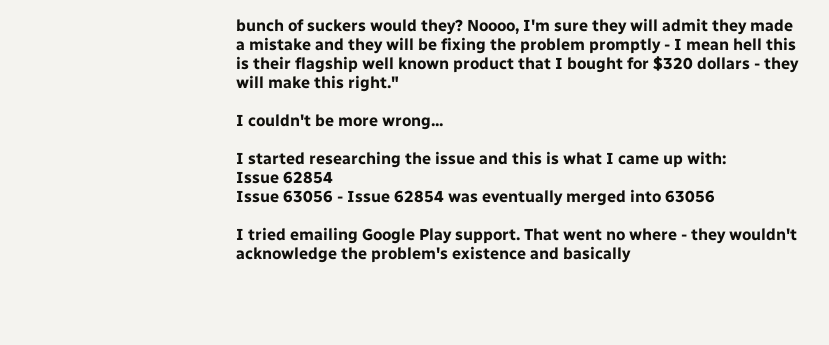bunch of suckers would they? Noooo, I'm sure they will admit they made a mistake and they will be fixing the problem promptly - I mean hell this is their flagship well known product that I bought for $320 dollars - they will make this right."

I couldn't be more wrong...

I started researching the issue and this is what I came up with:
Issue 62854
Issue 63056 - Issue 62854 was eventually merged into 63056

I tried emailing Google Play support. That went no where - they wouldn't acknowledge the problem's existence and basically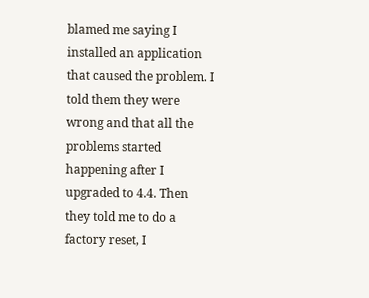blamed me saying I installed an application that caused the problem. I told them they were wrong and that all the problems started happening after I upgraded to 4.4. Then they told me to do a factory reset, I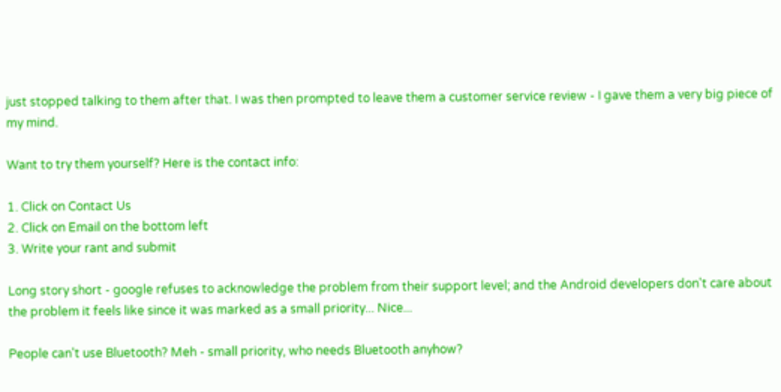just stopped talking to them after that. I was then prompted to leave them a customer service review - I gave them a very big piece of my mind.

Want to try them yourself? Here is the contact info:

1. Click on Contact Us
2. Click on Email on the bottom left
3. Write your rant and submit

Long story short - google refuses to acknowledge the problem from their support level; and the Android developers don't care about the problem it feels like since it was marked as a small priority... Nice...

People can't use Bluetooth? Meh - small priority, who needs Bluetooth anyhow?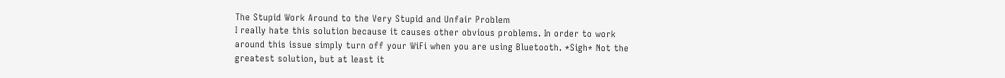The Stupid Work Around to the Very Stupid and Unfair Problem
I really hate this solution because it causes other obvious problems. In order to work around this issue simply turn off your WiFi when you are using Bluetooth. *Sigh* Not the greatest solution, but at least it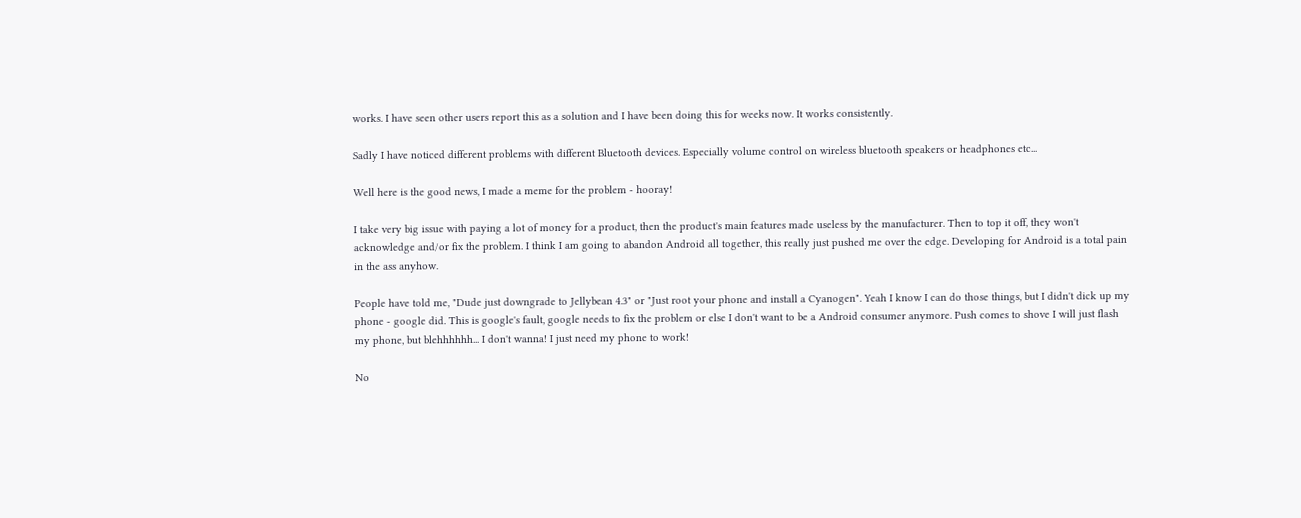works. I have seen other users report this as a solution and I have been doing this for weeks now. It works consistently.

Sadly I have noticed different problems with different Bluetooth devices. Especially volume control on wireless bluetooth speakers or headphones etc...

Well here is the good news, I made a meme for the problem - hooray!

I take very big issue with paying a lot of money for a product, then the product's main features made useless by the manufacturer. Then to top it off, they won't acknowledge and/or fix the problem. I think I am going to abandon Android all together, this really just pushed me over the edge. Developing for Android is a total pain in the ass anyhow.

People have told me, "Dude just downgrade to Jellybean 4.3" or "Just root your phone and install a Cyanogen". Yeah I know I can do those things, but I didn't dick up my phone - google did. This is google's fault, google needs to fix the problem or else I don't want to be a Android consumer anymore. Push comes to shove I will just flash my phone, but blehhhhhh... I don't wanna! I just need my phone to work!

No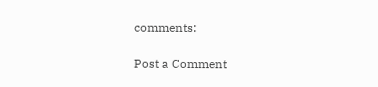comments:

Post a Comment